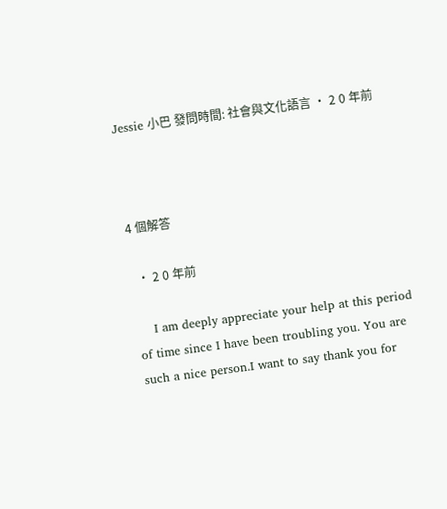Jessie 小巴 發問時間: 社會與文化語言 · 2 0 年前



4 個解答

  • 2 0 年前

    I am deeply appreciate your help at this period of time since I have been troubling you. You are such a nice person.I want to say thank you for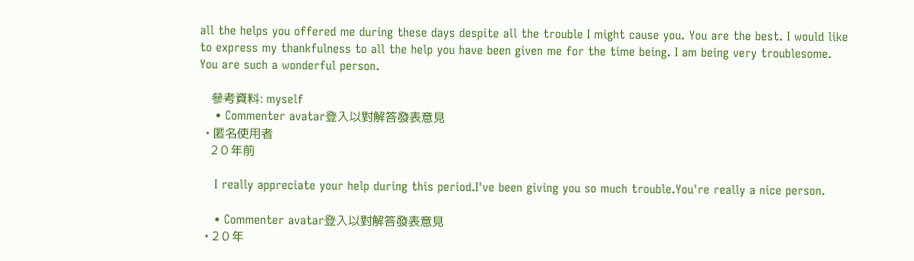all the helps you offered me during these days despite all the trouble I might cause you. You are the best. I would like to express my thankfulness to all the help you have been given me for the time being. I am being very troublesome. You are such a wonderful person.

    參考資料: myself
    • Commenter avatar登入以對解答發表意見
  • 匿名使用者
    2 0 年前

    I really appreciate your help during this period.I've been giving you so much trouble.You're really a nice person.

    • Commenter avatar登入以對解答發表意見
  • 2 0 年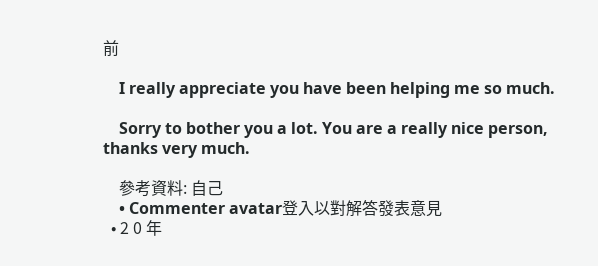前

    I really appreciate you have been helping me so much.

    Sorry to bother you a lot. You are a really nice person, thanks very much.

    參考資料: 自己
    • Commenter avatar登入以對解答發表意見
  • 2 0 年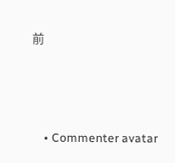前



    • Commenter avatar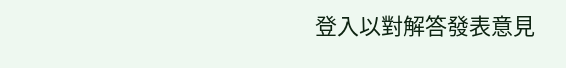登入以對解答發表意見